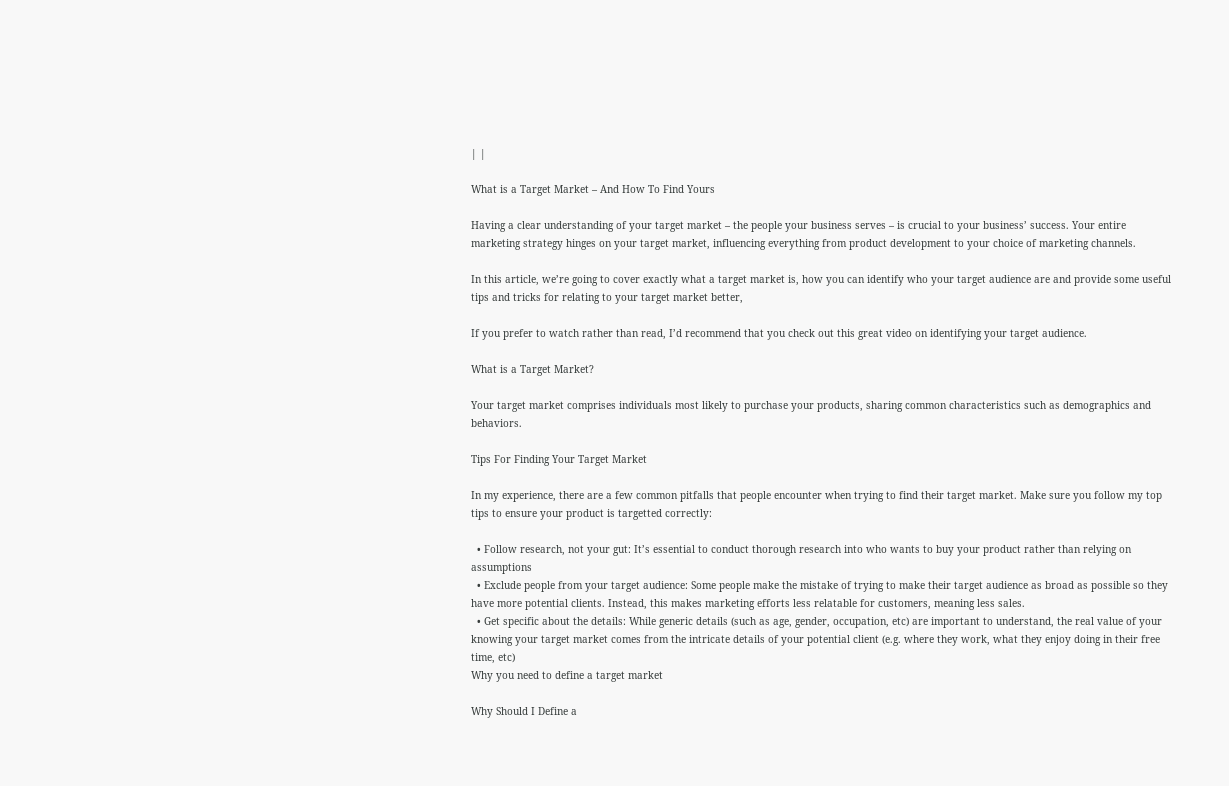| |

What is a Target Market – And How To Find Yours

Having a clear understanding of your target market – the people your business serves – is crucial to your business’ success. Your entire marketing strategy hinges on your target market, influencing everything from product development to your choice of marketing channels.

In this article, we’re going to cover exactly what a target market is, how you can identify who your target audience are and provide some useful tips and tricks for relating to your target market better,

If you prefer to watch rather than read, I’d recommend that you check out this great video on identifying your target audience.

What is a Target Market?

Your target market comprises individuals most likely to purchase your products, sharing common characteristics such as demographics and behaviors.

Tips For Finding Your Target Market

In my experience, there are a few common pitfalls that people encounter when trying to find their target market. Make sure you follow my top tips to ensure your product is targetted correctly:

  • Follow research, not your gut: It’s essential to conduct thorough research into who wants to buy your product rather than relying on assumptions
  • Exclude people from your target audience: Some people make the mistake of trying to make their target audience as broad as possible so they have more potential clients. Instead, this makes marketing efforts less relatable for customers, meaning less sales.
  • Get specific about the details: While generic details (such as age, gender, occupation, etc) are important to understand, the real value of your knowing your target market comes from the intricate details of your potential client (e.g. where they work, what they enjoy doing in their free time, etc)
Why you need to define a target market

Why Should I Define a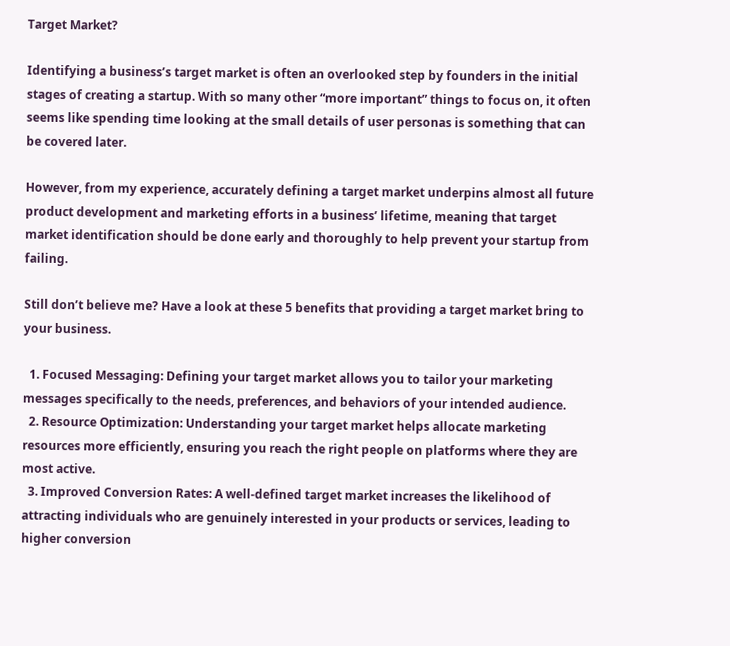Target Market?

Identifying a business’s target market is often an overlooked step by founders in the initial stages of creating a startup. With so many other “more important” things to focus on, it often seems like spending time looking at the small details of user personas is something that can be covered later.

However, from my experience, accurately defining a target market underpins almost all future product development and marketing efforts in a business’ lifetime, meaning that target market identification should be done early and thoroughly to help prevent your startup from failing.

Still don’t believe me? Have a look at these 5 benefits that providing a target market bring to your business.

  1. Focused Messaging: Defining your target market allows you to tailor your marketing messages specifically to the needs, preferences, and behaviors of your intended audience.
  2. Resource Optimization: Understanding your target market helps allocate marketing resources more efficiently, ensuring you reach the right people on platforms where they are most active.
  3. Improved Conversion Rates: A well-defined target market increases the likelihood of attracting individuals who are genuinely interested in your products or services, leading to higher conversion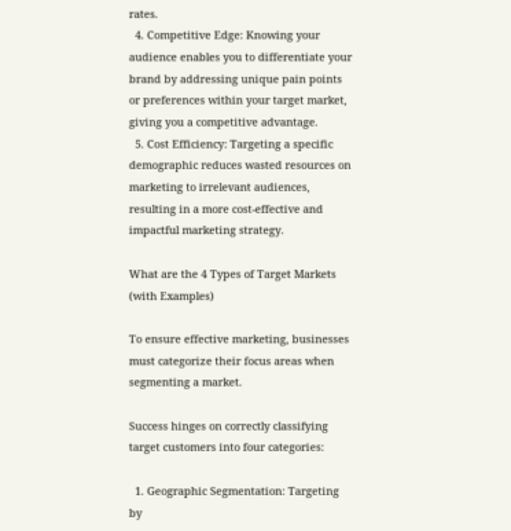rates.
  4. Competitive Edge: Knowing your audience enables you to differentiate your brand by addressing unique pain points or preferences within your target market, giving you a competitive advantage.
  5. Cost Efficiency: Targeting a specific demographic reduces wasted resources on marketing to irrelevant audiences, resulting in a more cost-effective and impactful marketing strategy.

What are the 4 Types of Target Markets (with Examples)

To ensure effective marketing, businesses must categorize their focus areas when segmenting a market.

Success hinges on correctly classifying target customers into four categories:

  1. Geographic Segmentation: Targeting by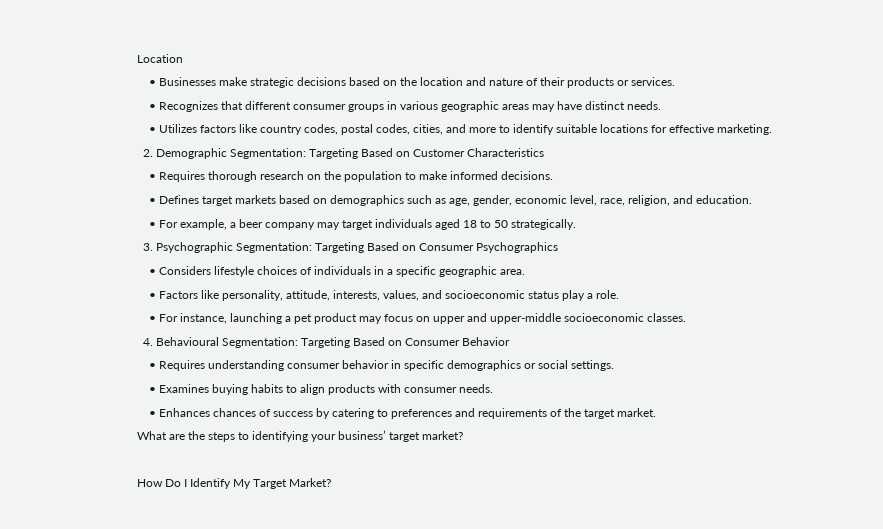Location
    • Businesses make strategic decisions based on the location and nature of their products or services.
    • Recognizes that different consumer groups in various geographic areas may have distinct needs.
    • Utilizes factors like country codes, postal codes, cities, and more to identify suitable locations for effective marketing.
  2. Demographic Segmentation: Targeting Based on Customer Characteristics
    • Requires thorough research on the population to make informed decisions.
    • Defines target markets based on demographics such as age, gender, economic level, race, religion, and education.
    • For example, a beer company may target individuals aged 18 to 50 strategically.
  3. Psychographic Segmentation: Targeting Based on Consumer Psychographics
    • Considers lifestyle choices of individuals in a specific geographic area.
    • Factors like personality, attitude, interests, values, and socioeconomic status play a role.
    • For instance, launching a pet product may focus on upper and upper-middle socioeconomic classes.
  4. Behavioural Segmentation: Targeting Based on Consumer Behavior
    • Requires understanding consumer behavior in specific demographics or social settings.
    • Examines buying habits to align products with consumer needs.
    • Enhances chances of success by catering to preferences and requirements of the target market.
What are the steps to identifying your business’ target market?

How Do I Identify My Target Market?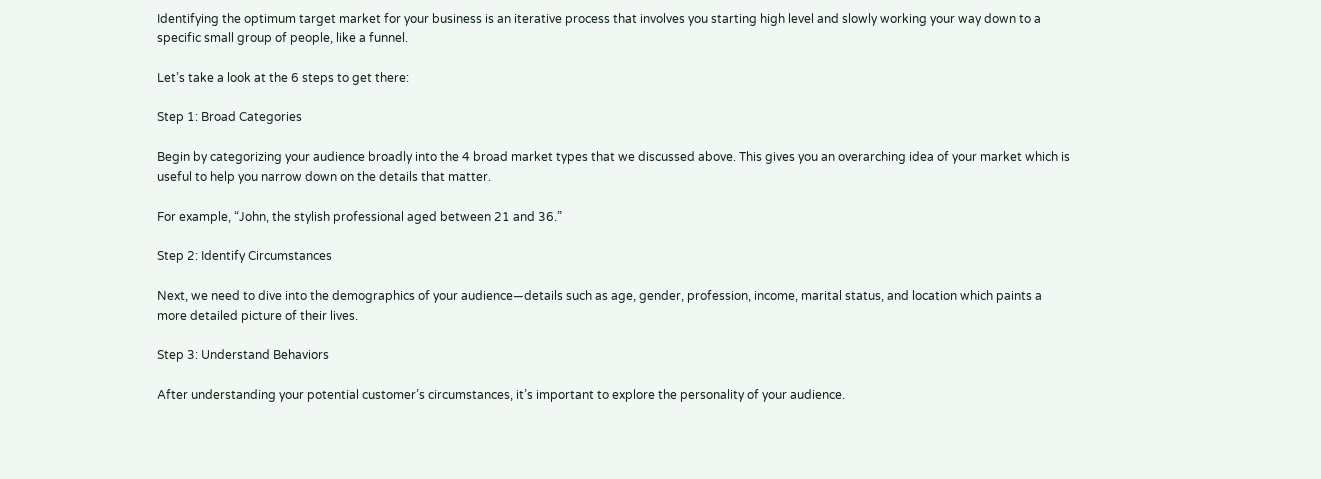Identifying the optimum target market for your business is an iterative process that involves you starting high level and slowly working your way down to a specific small group of people, like a funnel.

Let’s take a look at the 6 steps to get there:

Step 1: Broad Categories

Begin by categorizing your audience broadly into the 4 broad market types that we discussed above. This gives you an overarching idea of your market which is useful to help you narrow down on the details that matter.

For example, “John, the stylish professional aged between 21 and 36.”

Step 2: Identify Circumstances

Next, we need to dive into the demographics of your audience—details such as age, gender, profession, income, marital status, and location which paints a more detailed picture of their lives.

Step 3: Understand Behaviors

After understanding your potential customer’s circumstances, it’s important to explore the personality of your audience.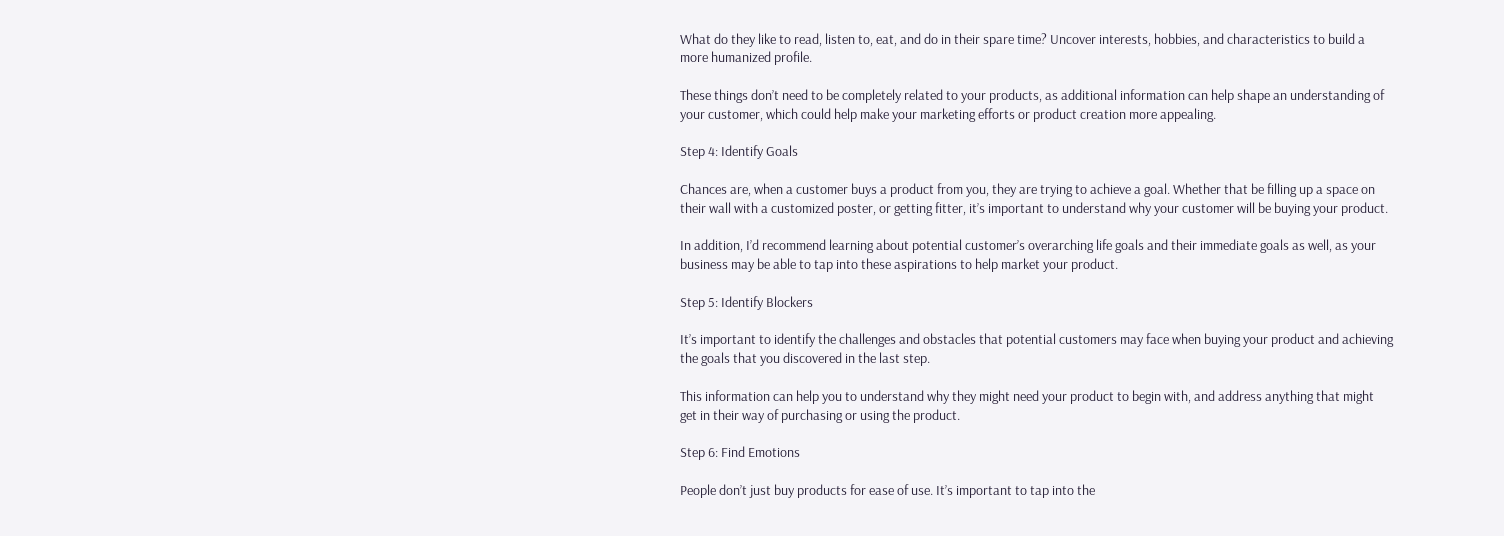What do they like to read, listen to, eat, and do in their spare time? Uncover interests, hobbies, and characteristics to build a more humanized profile.

These things don’t need to be completely related to your products, as additional information can help shape an understanding of your customer, which could help make your marketing efforts or product creation more appealing.

Step 4: Identify Goals

Chances are, when a customer buys a product from you, they are trying to achieve a goal. Whether that be filling up a space on their wall with a customized poster, or getting fitter, it’s important to understand why your customer will be buying your product.

In addition, I’d recommend learning about potential customer’s overarching life goals and their immediate goals as well, as your business may be able to tap into these aspirations to help market your product.

Step 5: Identify Blockers

It’s important to identify the challenges and obstacles that potential customers may face when buying your product and achieving the goals that you discovered in the last step.

This information can help you to understand why they might need your product to begin with, and address anything that might get in their way of purchasing or using the product.

Step 6: Find Emotions

People don’t just buy products for ease of use. It’s important to tap into the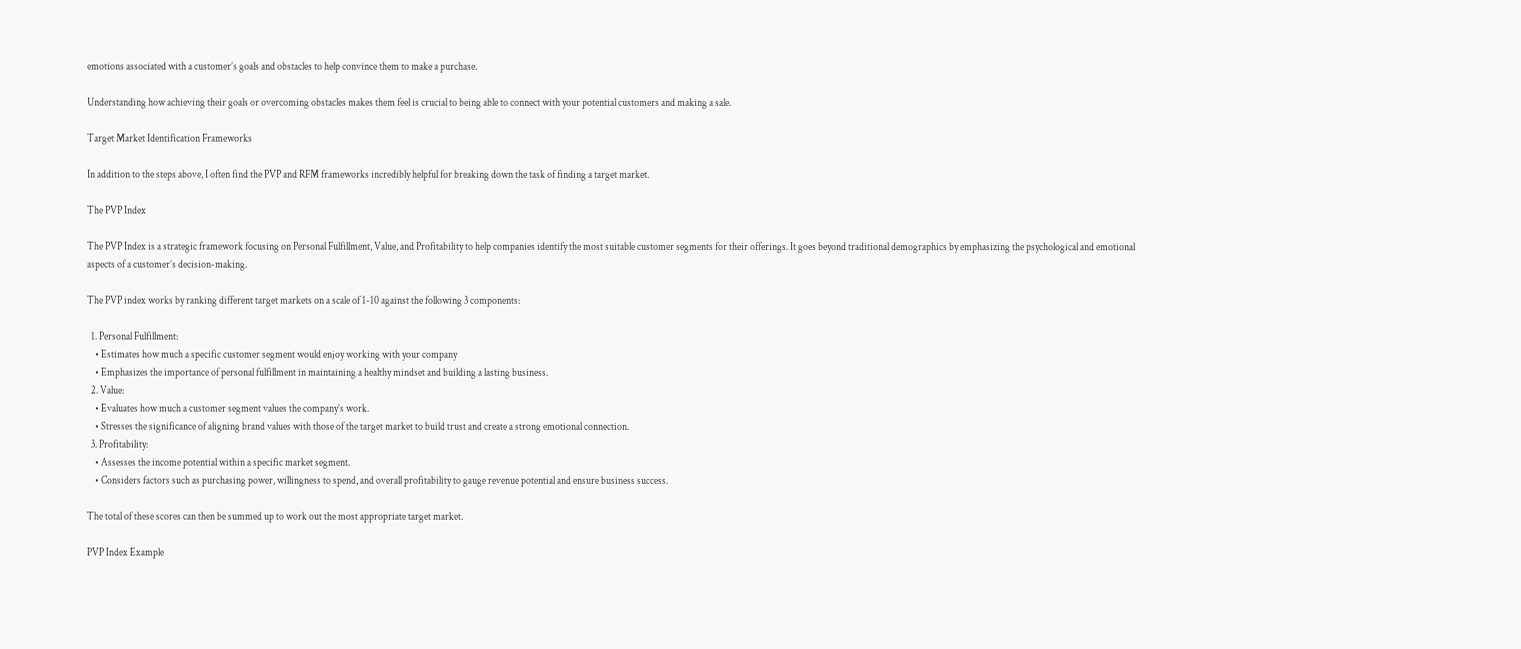emotions associated with a customer’s goals and obstacles to help convince them to make a purchase.

Understanding how achieving their goals or overcoming obstacles makes them feel is crucial to being able to connect with your potential customers and making a sale.

Target Market Identification Frameworks

In addition to the steps above, I often find the PVP and RFM frameworks incredibly helpful for breaking down the task of finding a target market.

The PVP Index

The PVP Index is a strategic framework focusing on Personal Fulfillment, Value, and Profitability to help companies identify the most suitable customer segments for their offerings. It goes beyond traditional demographics by emphasizing the psychological and emotional aspects of a customer’s decision-making.

The PVP index works by ranking different target markets on a scale of 1-10 against the following 3 components:

  1. Personal Fulfillment:
    • Estimates how much a specific customer segment would enjoy working with your company
    • Emphasizes the importance of personal fulfillment in maintaining a healthy mindset and building a lasting business.
  2. Value:
    • Evaluates how much a customer segment values the company’s work.
    • Stresses the significance of aligning brand values with those of the target market to build trust and create a strong emotional connection.
  3. Profitability:
    • Assesses the income potential within a specific market segment.
    • Considers factors such as purchasing power, willingness to spend, and overall profitability to gauge revenue potential and ensure business success.

The total of these scores can then be summed up to work out the most appropriate target market.

PVP Index Example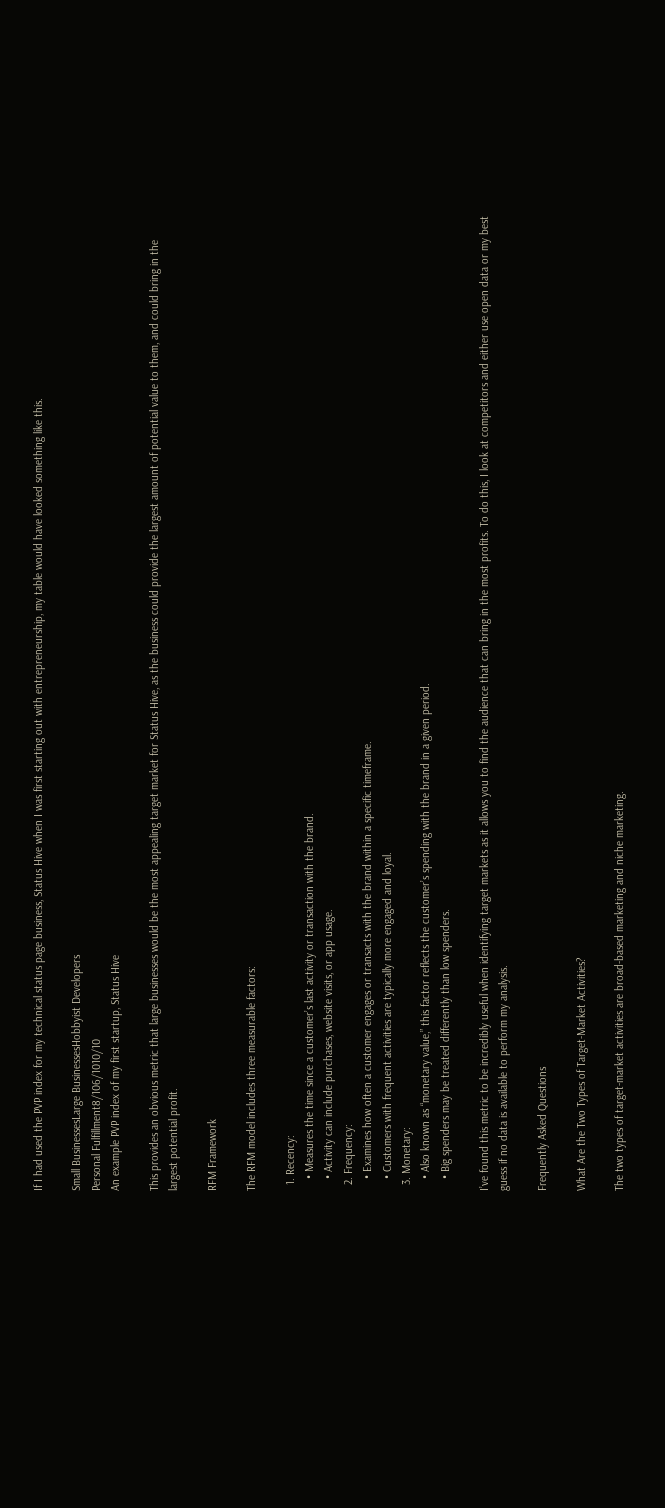If I had used the PVP index for my technical status page business, Status Hive when I was first starting out with entrepreneurship, my table would have looked something like this.

Small BusinessesLarge BusinessesHobbyist Developers
Personal Fulfillment8/106/1010/10
An example PVP index of my first startup, Status Hive

This provides an obvious metric that large businesses would be the most appealing target market for Status Hive, as the business could provide the largest amount of potential value to them, and could bring in the largest potential profit.

RFM Framework

The RFM model includes three measurable factors:

  1. Recency:
    • Measures the time since a customer’s last activity or transaction with the brand.
    • Activity can include purchases, website visits, or app usage.
  2. Frequency:
    • Examines how often a customer engages or transacts with the brand within a specific timeframe.
    • Customers with frequent activities are typically more engaged and loyal.
  3. Monetary:
    • Also known as “monetary value,” this factor reflects the customer’s spending with the brand in a given period.
    • Big spenders may be treated differently than low spenders.

I’ve found this metric to be incredibly useful when identifying target markets as it allows you to find the audience that can bring in the most profits. To do this, I look at competitors and either use open data or my best guess if no data is available to perform my analysis.

Frequently Asked Questions

What Are the Two Types of Target-Market Activities?

The two types of target-market activities are broad-based marketing and niche marketing.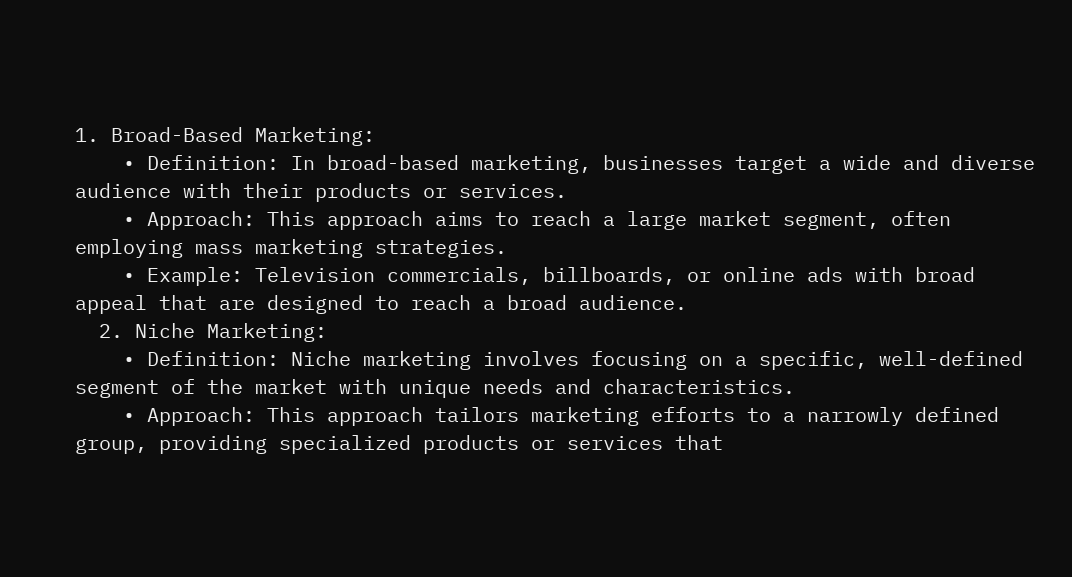1. Broad-Based Marketing:
    • Definition: In broad-based marketing, businesses target a wide and diverse audience with their products or services.
    • Approach: This approach aims to reach a large market segment, often employing mass marketing strategies.
    • Example: Television commercials, billboards, or online ads with broad appeal that are designed to reach a broad audience.
  2. Niche Marketing:
    • Definition: Niche marketing involves focusing on a specific, well-defined segment of the market with unique needs and characteristics.
    • Approach: This approach tailors marketing efforts to a narrowly defined group, providing specialized products or services that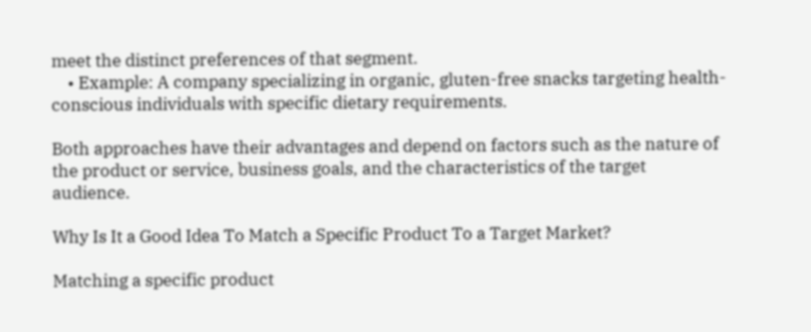meet the distinct preferences of that segment.
    • Example: A company specializing in organic, gluten-free snacks targeting health-conscious individuals with specific dietary requirements.

Both approaches have their advantages and depend on factors such as the nature of the product or service, business goals, and the characteristics of the target audience.

Why Is It a Good Idea To Match a Specific Product To a Target Market?

Matching a specific product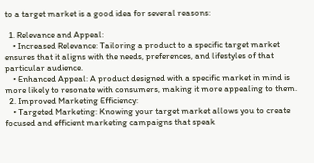to a target market is a good idea for several reasons:

  1. Relevance and Appeal:
    • Increased Relevance: Tailoring a product to a specific target market ensures that it aligns with the needs, preferences, and lifestyles of that particular audience.
    • Enhanced Appeal: A product designed with a specific market in mind is more likely to resonate with consumers, making it more appealing to them.
  2. Improved Marketing Efficiency:
    • Targeted Marketing: Knowing your target market allows you to create focused and efficient marketing campaigns that speak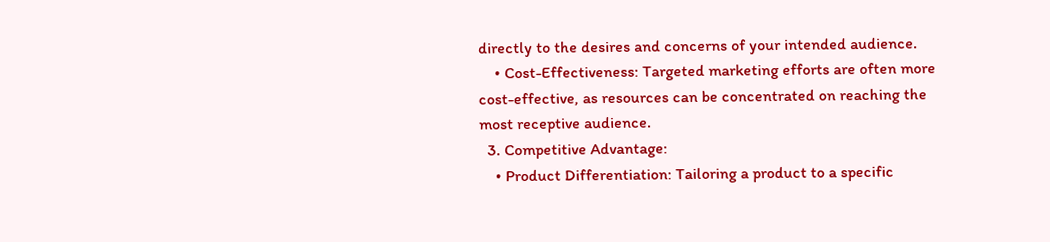directly to the desires and concerns of your intended audience.
    • Cost-Effectiveness: Targeted marketing efforts are often more cost-effective, as resources can be concentrated on reaching the most receptive audience.
  3. Competitive Advantage:
    • Product Differentiation: Tailoring a product to a specific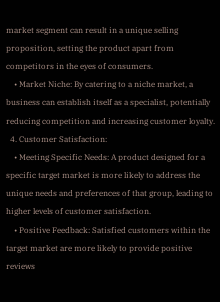market segment can result in a unique selling proposition, setting the product apart from competitors in the eyes of consumers.
    • Market Niche: By catering to a niche market, a business can establish itself as a specialist, potentially reducing competition and increasing customer loyalty.
  4. Customer Satisfaction:
    • Meeting Specific Needs: A product designed for a specific target market is more likely to address the unique needs and preferences of that group, leading to higher levels of customer satisfaction.
    • Positive Feedback: Satisfied customers within the target market are more likely to provide positive reviews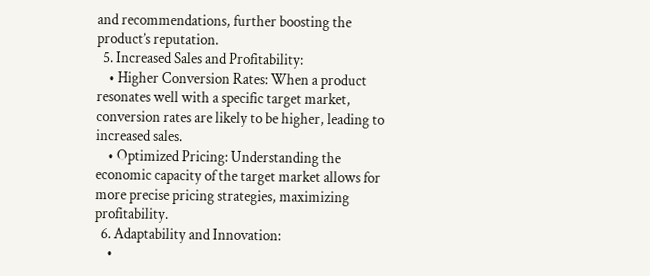and recommendations, further boosting the product’s reputation.
  5. Increased Sales and Profitability:
    • Higher Conversion Rates: When a product resonates well with a specific target market, conversion rates are likely to be higher, leading to increased sales.
    • Optimized Pricing: Understanding the economic capacity of the target market allows for more precise pricing strategies, maximizing profitability.
  6. Adaptability and Innovation:
    •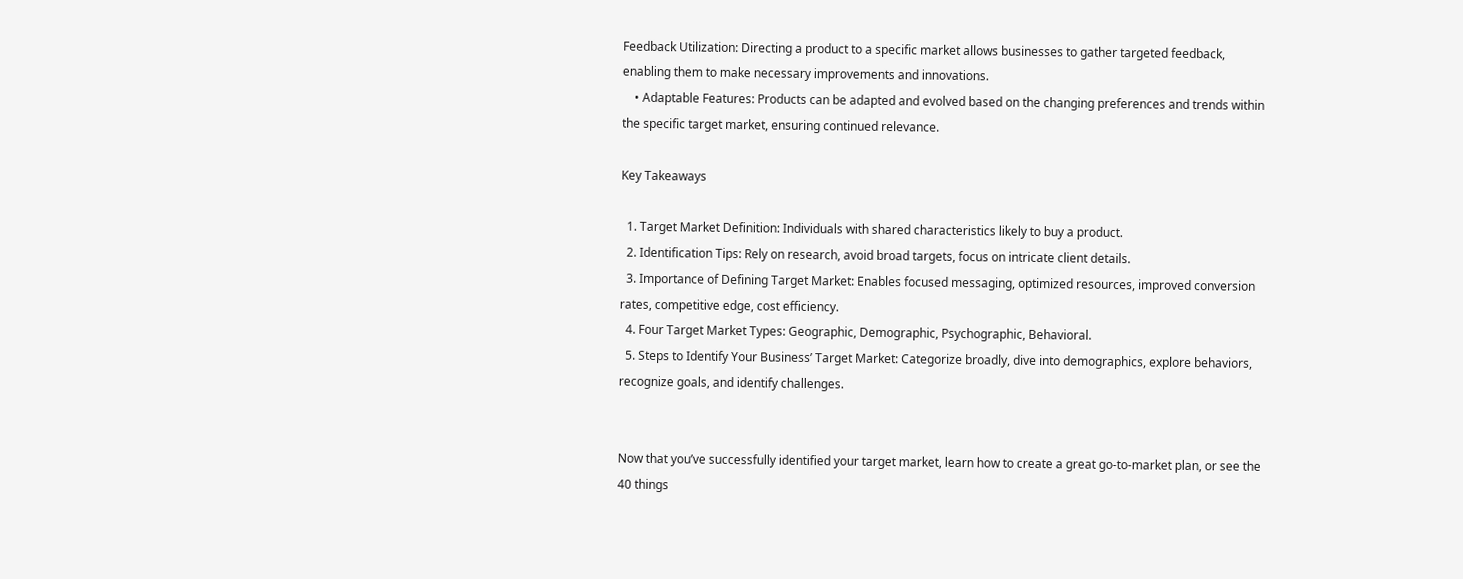Feedback Utilization: Directing a product to a specific market allows businesses to gather targeted feedback, enabling them to make necessary improvements and innovations.
    • Adaptable Features: Products can be adapted and evolved based on the changing preferences and trends within the specific target market, ensuring continued relevance.

Key Takeaways

  1. Target Market Definition: Individuals with shared characteristics likely to buy a product.
  2. Identification Tips: Rely on research, avoid broad targets, focus on intricate client details.
  3. Importance of Defining Target Market: Enables focused messaging, optimized resources, improved conversion rates, competitive edge, cost efficiency.
  4. Four Target Market Types: Geographic, Demographic, Psychographic, Behavioral.
  5. Steps to Identify Your Business’ Target Market: Categorize broadly, dive into demographics, explore behaviors, recognize goals, and identify challenges.


Now that you’ve successfully identified your target market, learn how to create a great go-to-market plan, or see the 40 things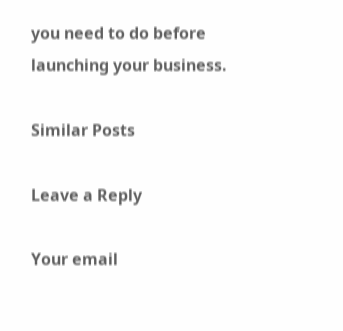you need to do before launching your business.

Similar Posts

Leave a Reply

Your email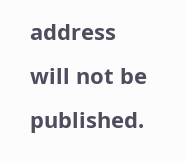address will not be published.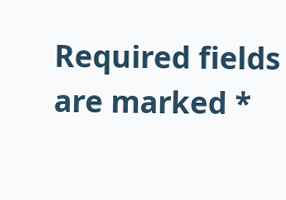Required fields are marked *